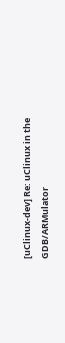[uClinux-dev] Re: uClinux in the GDB/ARMulator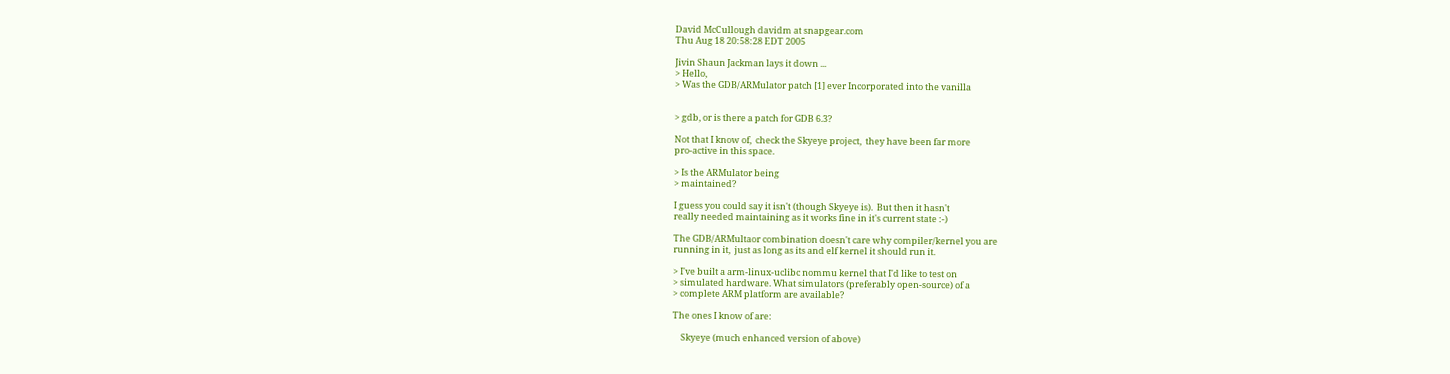David McCullough davidm at snapgear.com
Thu Aug 18 20:58:28 EDT 2005

Jivin Shaun Jackman lays it down ...
> Hello,
> Was the GDB/ARMulator patch [1] ever Incorporated into the vanilla


> gdb, or is there a patch for GDB 6.3?

Not that I know of,  check the Skyeye project,  they have been far more
pro-active in this space.

> Is the ARMulator being
> maintained?

I guess you could say it isn't (though Skyeye is).  But then it hasn't
really needed maintaining as it works fine in it's current state :-)

The GDB/ARMultaor combination doesn't care why compiler/kernel you are
running in it,  just as long as its and elf kernel it should run it.

> I've built a arm-linux-uclibc nommu kernel that I'd like to test on
> simulated hardware. What simulators (preferably open-source) of a
> complete ARM platform are available?

The ones I know of are:

    Skyeye (much enhanced version of above)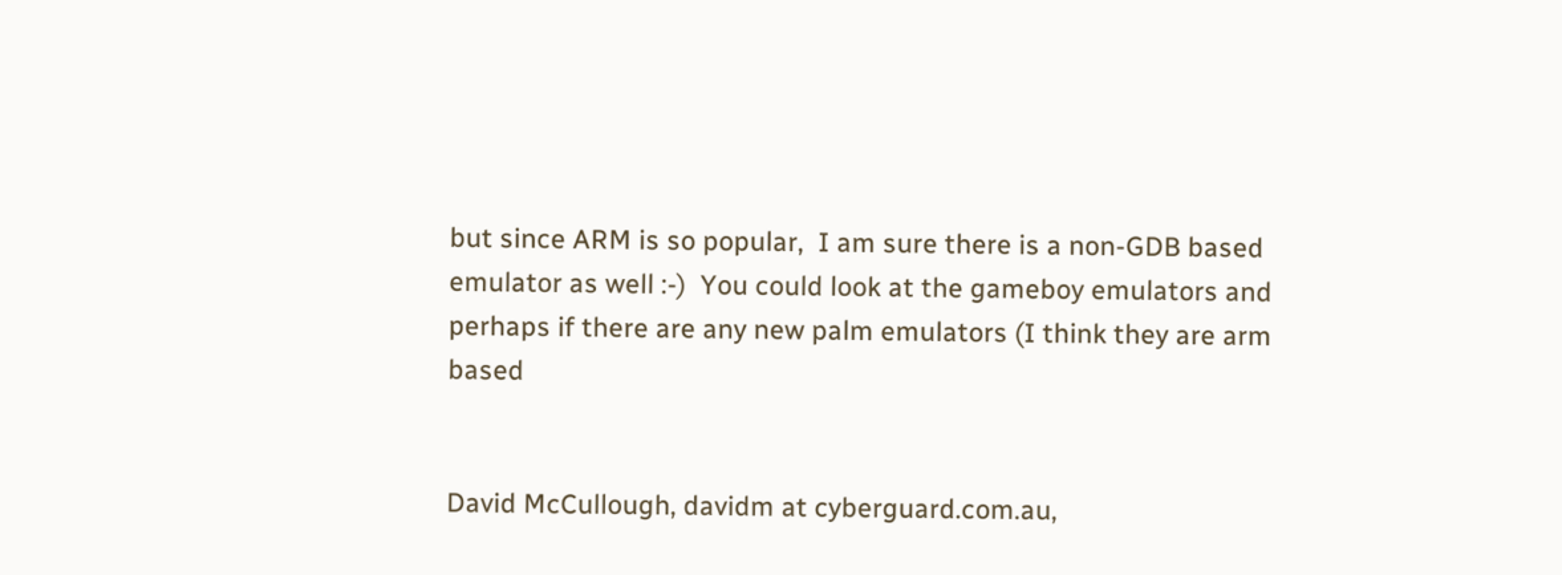but since ARM is so popular,  I am sure there is a non-GDB based
emulator as well :-)  You could look at the gameboy emulators and
perhaps if there are any new palm emulators (I think they are arm based


David McCullough, davidm at cyberguard.com.au,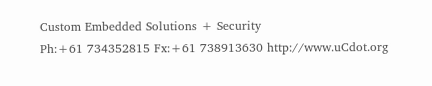Custom Embedded Solutions + Security
Ph:+61 734352815 Fx:+61 738913630 http://www.uCdot.org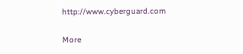http://www.cyberguard.com

More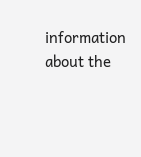information about the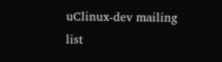uClinux-dev mailing list